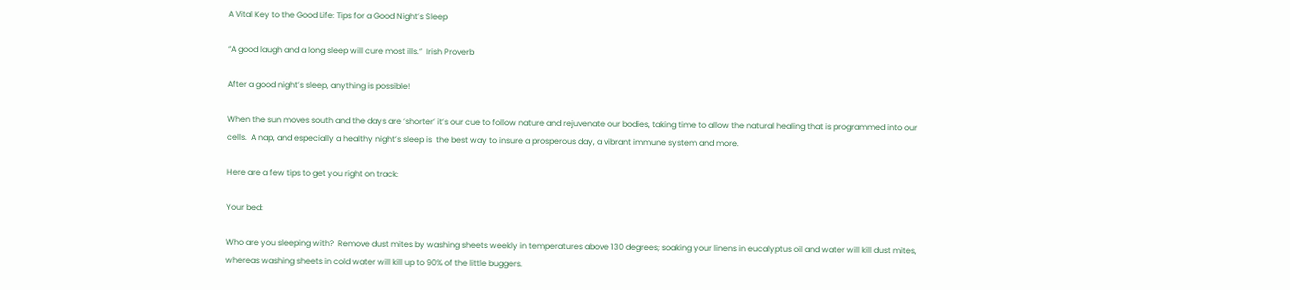A Vital Key to the Good Life: Tips for a Good Night’s Sleep

“A good laugh and a long sleep will cure most ills.”  Irish Proverb

After a good night’s sleep, anything is possible!

When the sun moves south and the days are ‘shorter’ it’s our cue to follow nature and rejuvenate our bodies, taking time to allow the natural healing that is programmed into our cells.  A nap, and especially a healthy night’s sleep is  the best way to insure a prosperous day, a vibrant immune system and more.

Here are a few tips to get you right on track:

Your bed:

Who are you sleeping with?  Remove dust mites by washing sheets weekly in temperatures above 130 degrees; soaking your linens in eucalyptus oil and water will kill dust mites, whereas washing sheets in cold water will kill up to 90% of the little buggers.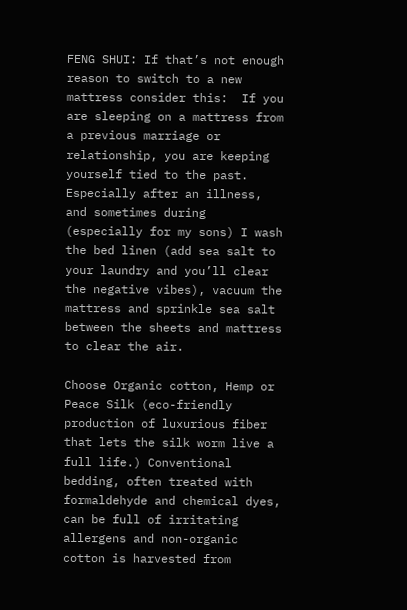FENG SHUI: If that’s not enough reason to switch to a new mattress consider this:  If you are sleeping on a mattress from a previous marriage or relationship, you are keeping yourself tied to the past.   Especially after an illness, and sometimes during (especially for my sons) I wash the bed linen (add sea salt to your laundry and you’ll clear the negative vibes), vacuum the mattress and sprinkle sea salt between the sheets and mattress to clear the air.

Choose Organic cotton, Hemp or Peace Silk (eco-friendly production of luxurious fiber that lets the silk worm live a full life.) Conventional bedding, often treated with formaldehyde and chemical dyes, can be full of irritating allergens and non-organic cotton is harvested from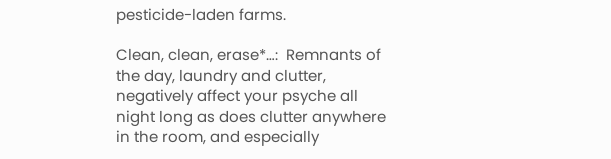pesticide-laden farms.

Clean, clean, erase*…:  Remnants of the day, laundry and clutter, negatively affect your psyche all night long as does clutter anywhere in the room, and especially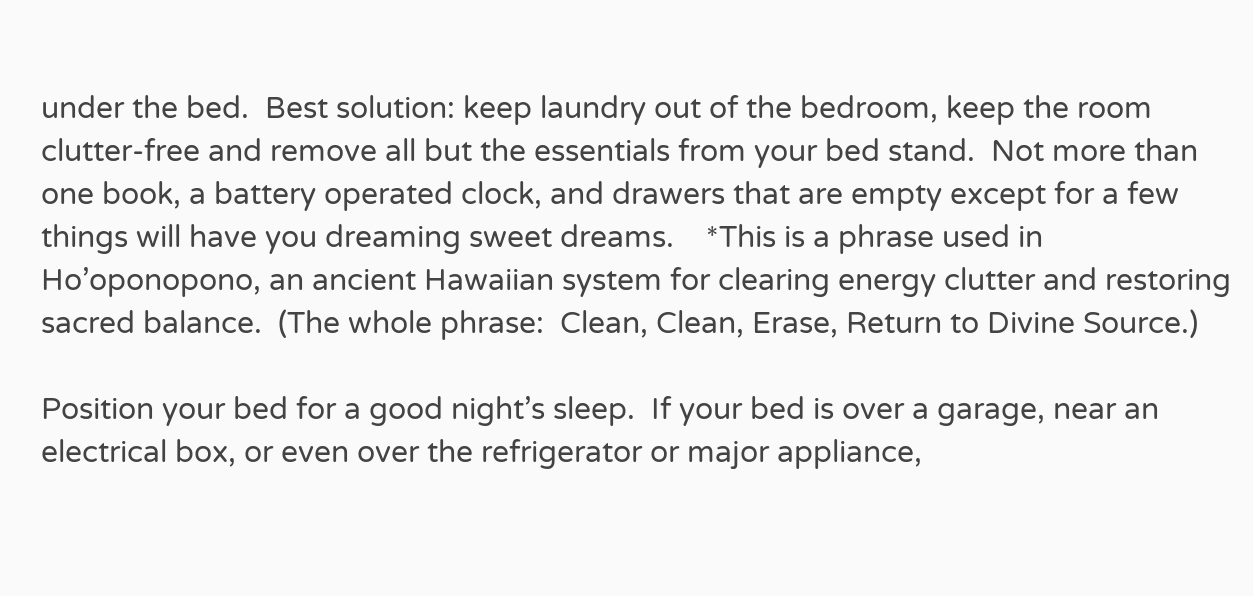under the bed.  Best solution: keep laundry out of the bedroom, keep the room clutter-free and remove all but the essentials from your bed stand.  Not more than one book, a battery operated clock, and drawers that are empty except for a few things will have you dreaming sweet dreams.    *This is a phrase used in Ho’oponopono, an ancient Hawaiian system for clearing energy clutter and restoring sacred balance.  (The whole phrase:  Clean, Clean, Erase, Return to Divine Source.)

Position your bed for a good night’s sleep.  If your bed is over a garage, near an electrical box, or even over the refrigerator or major appliance,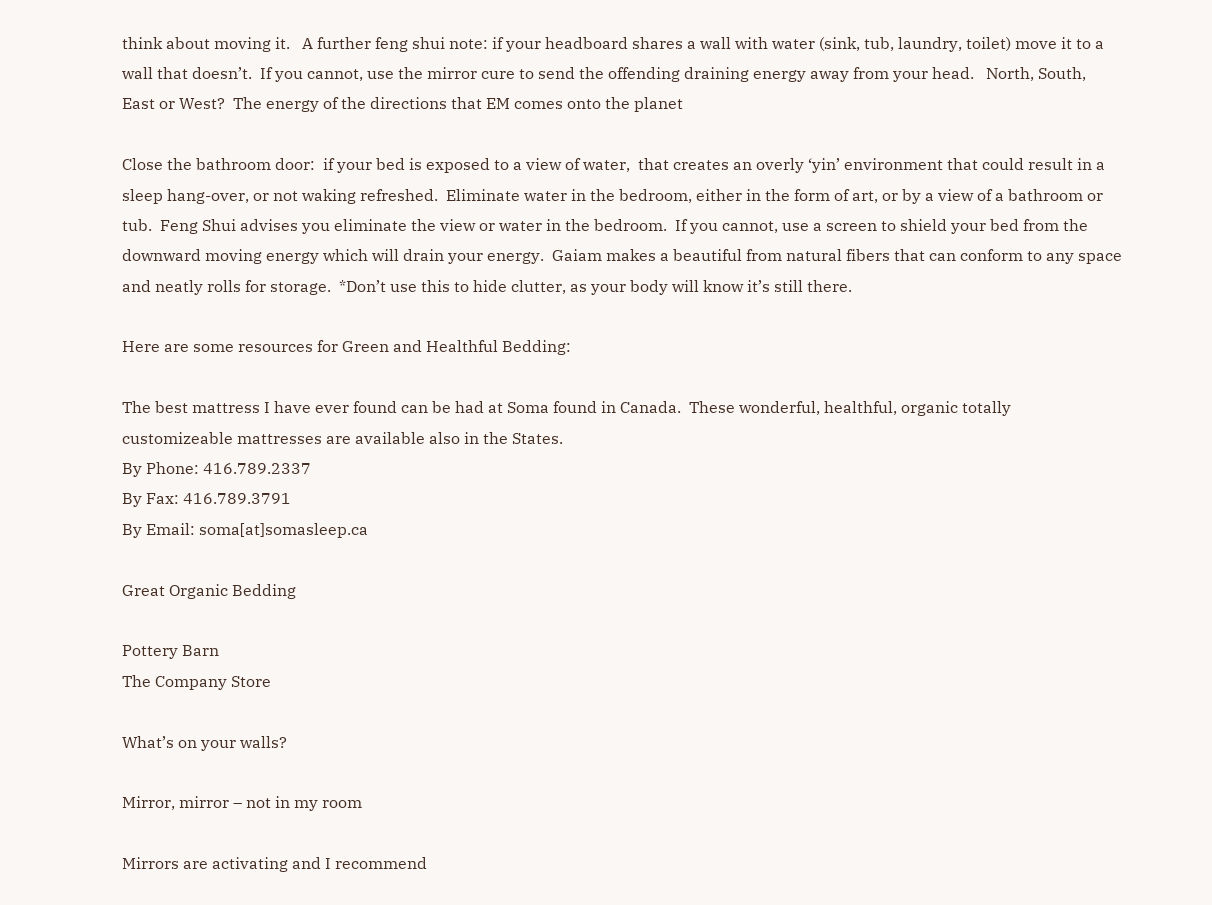think about moving it.   A further feng shui note: if your headboard shares a wall with water (sink, tub, laundry, toilet) move it to a wall that doesn’t.  If you cannot, use the mirror cure to send the offending draining energy away from your head.   North, South, East or West?  The energy of the directions that EM comes onto the planet

Close the bathroom door:  if your bed is exposed to a view of water,  that creates an overly ‘yin’ environment that could result in a sleep hang-over, or not waking refreshed.  Eliminate water in the bedroom, either in the form of art, or by a view of a bathroom or tub.  Feng Shui advises you eliminate the view or water in the bedroom.  If you cannot, use a screen to shield your bed from the downward moving energy which will drain your energy.  Gaiam makes a beautiful from natural fibers that can conform to any space and neatly rolls for storage.  *Don’t use this to hide clutter, as your body will know it’s still there.

Here are some resources for Green and Healthful Bedding:

The best mattress I have ever found can be had at Soma found in Canada.  These wonderful, healthful, organic totally customizeable mattresses are available also in the States.
By Phone: 416.789.2337
By Fax: 416.789.3791
By Email: soma[at]somasleep.ca

Great Organic Bedding

Pottery Barn
The Company Store

What’s on your walls?

Mirror, mirror – not in my room

Mirrors are activating and I recommend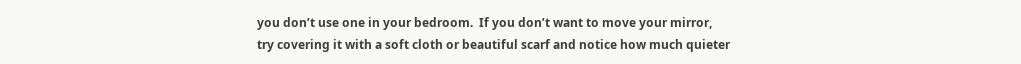you don’t use one in your bedroom.  If you don’t want to move your mirror, try covering it with a soft cloth or beautiful scarf and notice how much quieter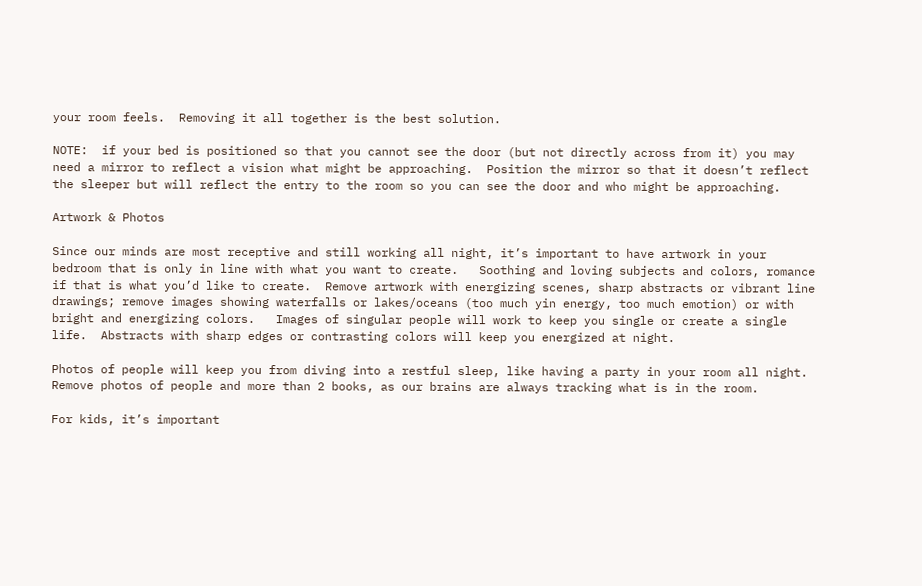your room feels.  Removing it all together is the best solution.

NOTE:  if your bed is positioned so that you cannot see the door (but not directly across from it) you may need a mirror to reflect a vision what might be approaching.  Position the mirror so that it doesn’t reflect the sleeper but will reflect the entry to the room so you can see the door and who might be approaching.

Artwork & Photos

Since our minds are most receptive and still working all night, it’s important to have artwork in your bedroom that is only in line with what you want to create.   Soothing and loving subjects and colors, romance if that is what you’d like to create.  Remove artwork with energizing scenes, sharp abstracts or vibrant line drawings; remove images showing waterfalls or lakes/oceans (too much yin energy, too much emotion) or with bright and energizing colors.   Images of singular people will work to keep you single or create a single life.  Abstracts with sharp edges or contrasting colors will keep you energized at night.

Photos of people will keep you from diving into a restful sleep, like having a party in your room all night.  Remove photos of people and more than 2 books, as our brains are always tracking what is in the room.

For kids, it’s important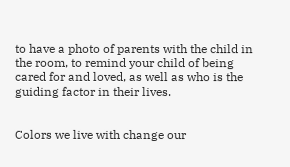to have a photo of parents with the child in the room, to remind your child of being cared for and loved, as well as who is the guiding factor in their lives.


Colors we live with change our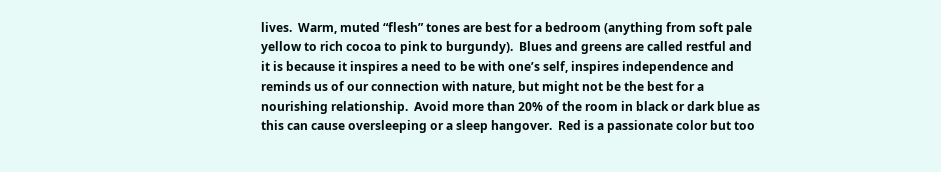lives.  Warm, muted “flesh” tones are best for a bedroom (anything from soft pale yellow to rich cocoa to pink to burgundy).  Blues and greens are called restful and it is because it inspires a need to be with one’s self, inspires independence and reminds us of our connection with nature, but might not be the best for a nourishing relationship.  Avoid more than 20% of the room in black or dark blue as this can cause oversleeping or a sleep hangover.  Red is a passionate color but too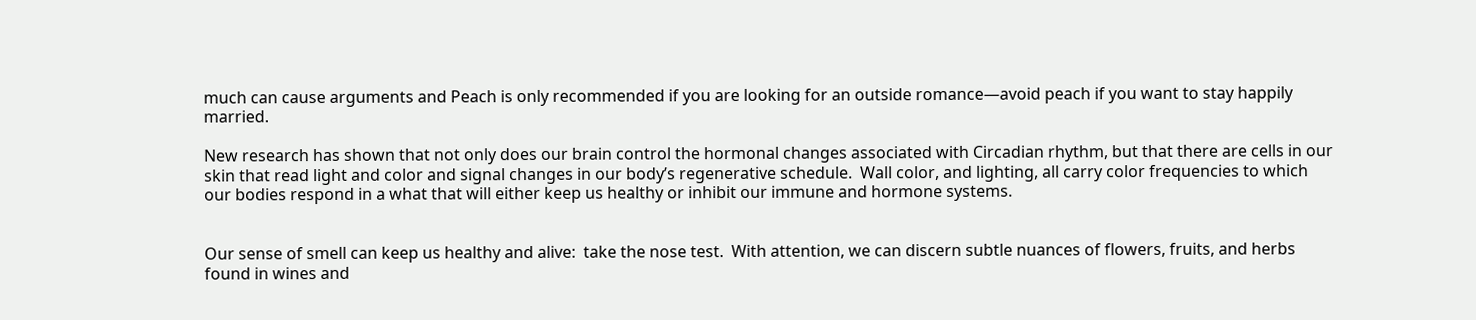much can cause arguments and Peach is only recommended if you are looking for an outside romance—avoid peach if you want to stay happily married.

New research has shown that not only does our brain control the hormonal changes associated with Circadian rhythm, but that there are cells in our skin that read light and color and signal changes in our body’s regenerative schedule.  Wall color, and lighting, all carry color frequencies to which our bodies respond in a what that will either keep us healthy or inhibit our immune and hormone systems.


Our sense of smell can keep us healthy and alive:  take the nose test.  With attention, we can discern subtle nuances of flowers, fruits, and herbs found in wines and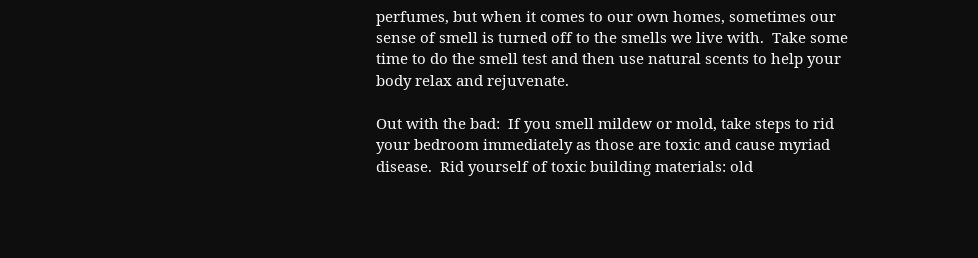perfumes, but when it comes to our own homes, sometimes our sense of smell is turned off to the smells we live with.  Take some time to do the smell test and then use natural scents to help your body relax and rejuvenate.

Out with the bad:  If you smell mildew or mold, take steps to rid your bedroom immediately as those are toxic and cause myriad disease.  Rid yourself of toxic building materials: old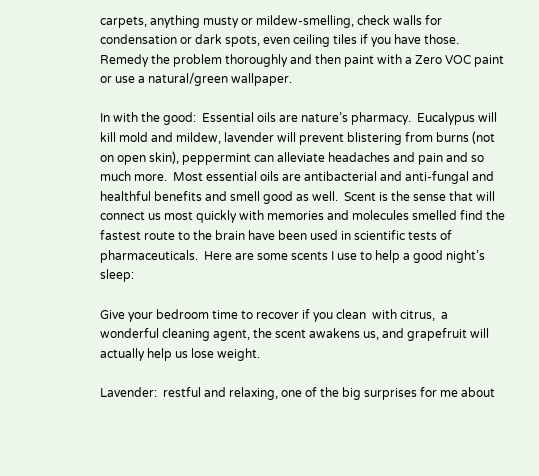carpets, anything musty or mildew-smelling, check walls for condensation or dark spots, even ceiling tiles if you have those.  Remedy the problem thoroughly and then paint with a Zero VOC paint or use a natural/green wallpaper.

In with the good:  Essential oils are nature’s pharmacy.  Eucalypus will kill mold and mildew, lavender will prevent blistering from burns (not on open skin), peppermint can alleviate headaches and pain and so much more.  Most essential oils are antibacterial and anti-fungal and healthful benefits and smell good as well.  Scent is the sense that will connect us most quickly with memories and molecules smelled find the fastest route to the brain have been used in scientific tests of pharmaceuticals.  Here are some scents I use to help a good night’s sleep:

Give your bedroom time to recover if you clean  with citrus,  a wonderful cleaning agent, the scent awakens us, and grapefruit will actually help us lose weight.

Lavender:  restful and relaxing, one of the big surprises for me about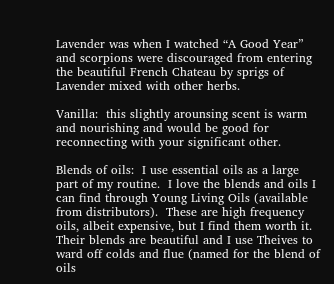Lavender was when I watched “A Good Year” and scorpions were discouraged from entering the beautiful French Chateau by sprigs of Lavender mixed with other herbs.

Vanilla:  this slightly arounsing scent is warm and nourishing and would be good for reconnecting with your significant other.

Blends of oils:  I use essential oils as a large part of my routine.  I love the blends and oils I can find through Young Living Oils (available from distributors).  These are high frequency oils, albeit expensive, but I find them worth it.  Their blends are beautiful and I use Theives to ward off colds and flue (named for the blend of oils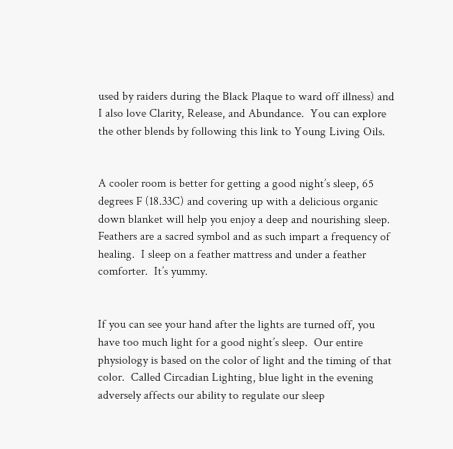used by raiders during the Black Plaque to ward off illness) and I also love Clarity, Release, and Abundance.  You can explore the other blends by following this link to Young Living Oils.


A cooler room is better for getting a good night’s sleep, 65 degrees F (18.33C) and covering up with a delicious organic down blanket will help you enjoy a deep and nourishing sleep.  Feathers are a sacred symbol and as such impart a frequency of healing.  I sleep on a feather mattress and under a feather comforter.  It’s yummy.


If you can see your hand after the lights are turned off, you have too much light for a good night’s sleep.  Our entire physiology is based on the color of light and the timing of that color.  Called Circadian Lighting, blue light in the evening adversely affects our ability to regulate our sleep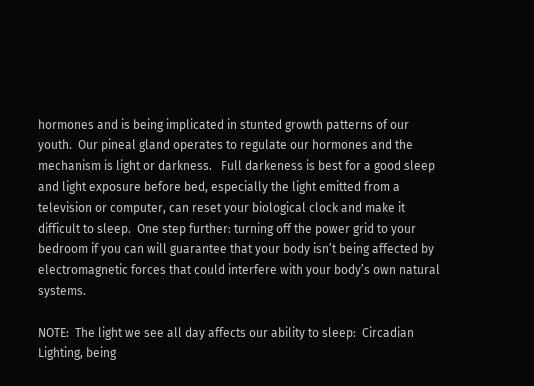hormones and is being implicated in stunted growth patterns of our youth.  Our pineal gland operates to regulate our hormones and the mechanism is light or darkness.   Full darkeness is best for a good sleep and light exposure before bed, especially the light emitted from a television or computer, can reset your biological clock and make it difficult to sleep.  One step further: turning off the power grid to your bedroom if you can will guarantee that your body isn’t being affected by electromagnetic forces that could interfere with your body’s own natural systems.

NOTE:  The light we see all day affects our ability to sleep:  Circadian Lighting, being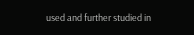used and further studied in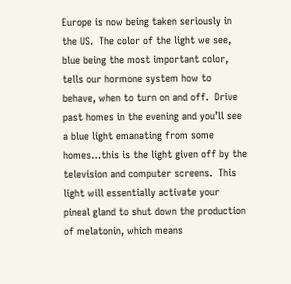Europe is now being taken seriously in the US.  The color of the light we see, blue being the most important color, tells our hormone system how to behave, when to turn on and off.  Drive past homes in the evening and you’ll see a blue light emanating from some homes…this is the light given off by the television and computer screens.  This light will essentially activate your pineal gland to shut down the production of melatonin, which means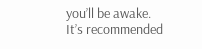you’ll be awake.  It’s recommended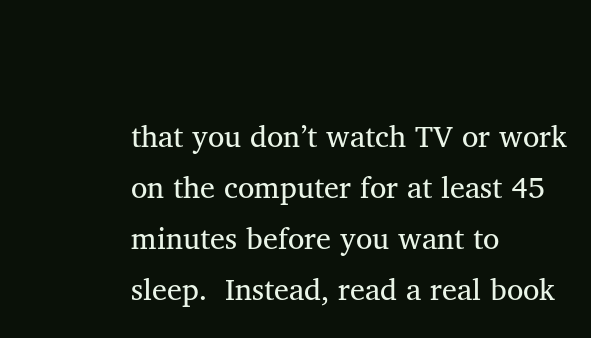that you don’t watch TV or work on the computer for at least 45 minutes before you want to sleep.  Instead, read a real book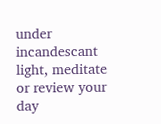under incandescant light, meditate or review your day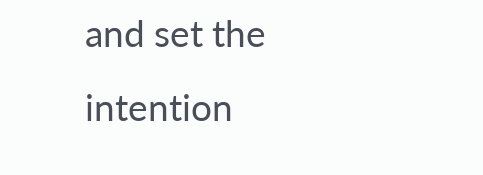and set the intention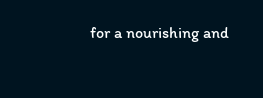for a nourishing and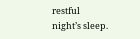restful night’s sleep.